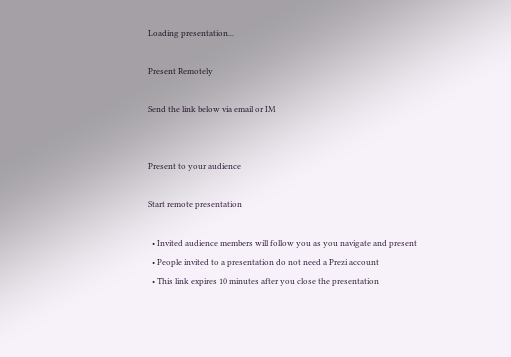Loading presentation...

Present Remotely

Send the link below via email or IM


Present to your audience

Start remote presentation

  • Invited audience members will follow you as you navigate and present
  • People invited to a presentation do not need a Prezi account
  • This link expires 10 minutes after you close the presentation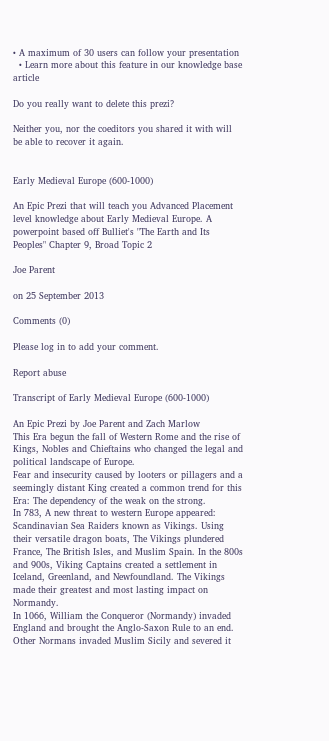• A maximum of 30 users can follow your presentation
  • Learn more about this feature in our knowledge base article

Do you really want to delete this prezi?

Neither you, nor the coeditors you shared it with will be able to recover it again.


Early Medieval Europe (600-1000)

An Epic Prezi that will teach you Advanced Placement level knowledge about Early Medieval Europe. A powerpoint based off Bulliet's "The Earth and Its Peoples" Chapter 9, Broad Topic 2

Joe Parent

on 25 September 2013

Comments (0)

Please log in to add your comment.

Report abuse

Transcript of Early Medieval Europe (600-1000)

An Epic Prezi by Joe Parent and Zach Marlow
This Era begun the fall of Western Rome and the rise of Kings, Nobles and Chieftains who changed the legal and political landscape of Europe.
Fear and insecurity caused by looters or pillagers and a seemingly distant King created a common trend for this Era: The dependency of the weak on the strong.
In 783, A new threat to western Europe appeared: Scandinavian Sea Raiders known as Vikings. Using their versatile dragon boats, The Vikings plundered France, The British Isles, and Muslim Spain. In the 800s and 900s, Viking Captains created a settlement in Iceland, Greenland, and Newfoundland. The Vikings made their greatest and most lasting impact on Normandy.
In 1066, William the Conqueror (Normandy) invaded England and brought the Anglo-Saxon Rule to an end. Other Normans invaded Muslim Sicily and severed it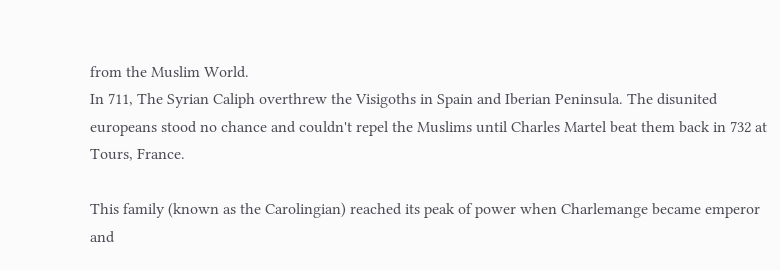from the Muslim World.
In 711, The Syrian Caliph overthrew the Visigoths in Spain and Iberian Peninsula. The disunited europeans stood no chance and couldn't repel the Muslims until Charles Martel beat them back in 732 at Tours, France.

This family (known as the Carolingian) reached its peak of power when Charlemange became emperor and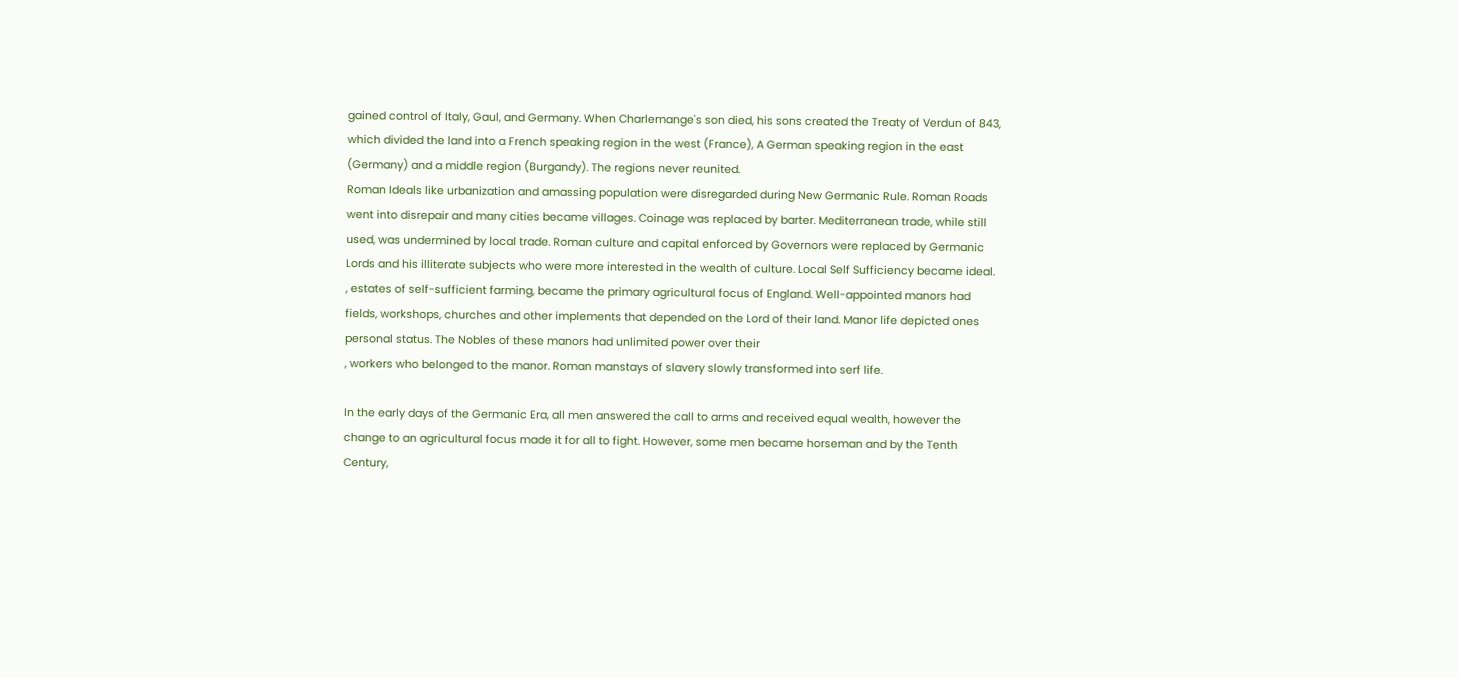gained control of Italy, Gaul, and Germany. When Charlemange's son died, his sons created the Treaty of Verdun of 843, which divided the land into a French speaking region in the west (France), A German speaking region in the east (Germany) and a middle region (Burgandy). The regions never reunited.
Roman Ideals like urbanization and amassing population were disregarded during New Germanic Rule. Roman Roads went into disrepair and many cities became villages. Coinage was replaced by barter. Mediterranean trade, while still used, was undermined by local trade. Roman culture and capital enforced by Governors were replaced by Germanic Lords and his illiterate subjects who were more interested in the wealth of culture. Local Self Sufficiency became ideal.
, estates of self-sufficient farming, became the primary agricultural focus of England. Well-appointed manors had fields, workshops, churches and other implements that depended on the Lord of their land. Manor life depicted ones personal status. The Nobles of these manors had unlimited power over their
, workers who belonged to the manor. Roman manstays of slavery slowly transformed into serf life.

In the early days of the Germanic Era, all men answered the call to arms and received equal wealth, however the change to an agricultural focus made it for all to fight. However, some men became horseman and by the Tenth Century,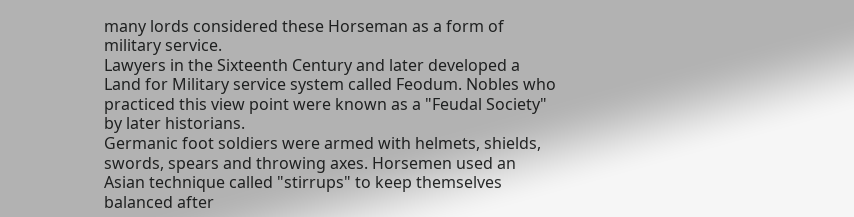many lords considered these Horseman as a form of military service.
Lawyers in the Sixteenth Century and later developed a Land for Military service system called Feodum. Nobles who practiced this view point were known as a "Feudal Society" by later historians.
Germanic foot soldiers were armed with helmets, shields, swords, spears and throwing axes. Horsemen used an Asian technique called "stirrups" to keep themselves balanced after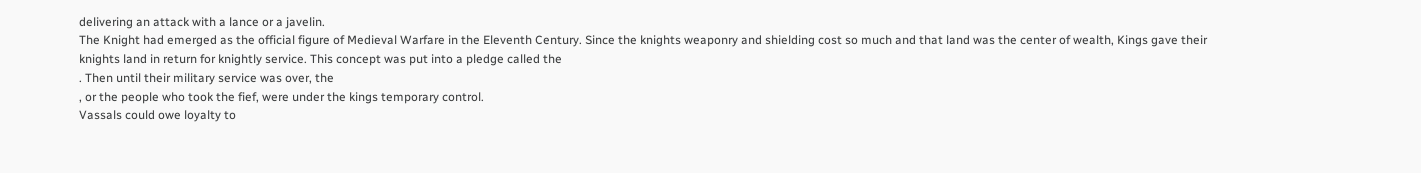delivering an attack with a lance or a javelin.
The Knight had emerged as the official figure of Medieval Warfare in the Eleventh Century. Since the knights weaponry and shielding cost so much and that land was the center of wealth, Kings gave their knights land in return for knightly service. This concept was put into a pledge called the
. Then until their military service was over, the
, or the people who took the fief, were under the kings temporary control.
Vassals could owe loyalty to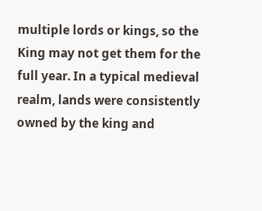multiple lords or kings, so the King may not get them for the full year. In a typical medieval realm, lands were consistently owned by the king and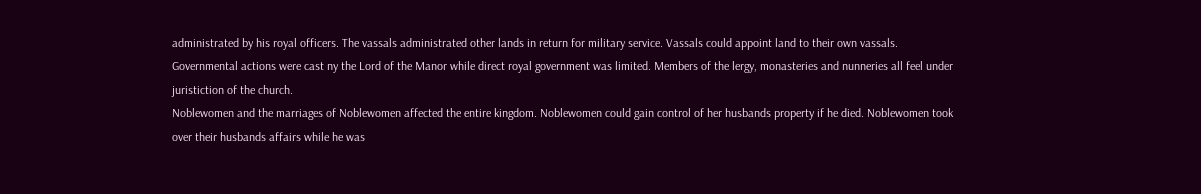administrated by his royal officers. The vassals administrated other lands in return for military service. Vassals could appoint land to their own vassals.
Governmental actions were cast ny the Lord of the Manor while direct royal government was limited. Members of the lergy, monasteries and nunneries all feel under juristiction of the church.
Noblewomen and the marriages of Noblewomen affected the entire kingdom. Noblewomen could gain control of her husbands property if he died. Noblewomen took over their husbands affairs while he was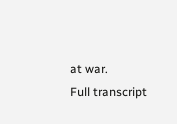at war.
Full transcript